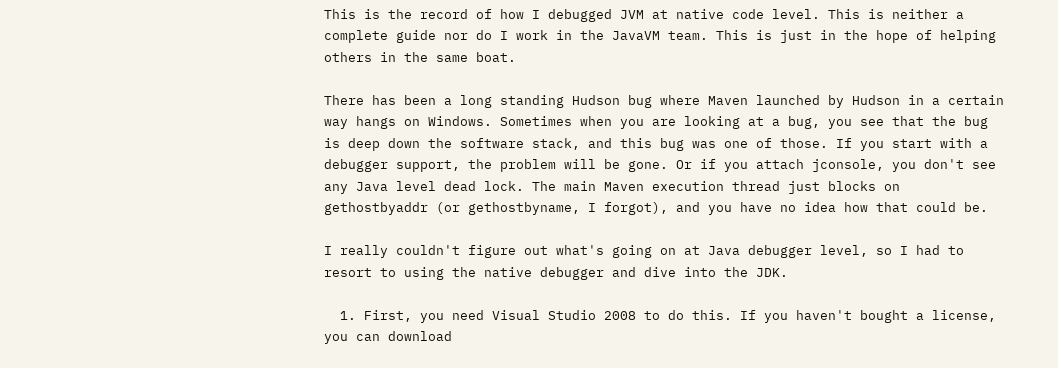This is the record of how I debugged JVM at native code level. This is neither a complete guide nor do I work in the JavaVM team. This is just in the hope of helping others in the same boat.

There has been a long standing Hudson bug where Maven launched by Hudson in a certain way hangs on Windows. Sometimes when you are looking at a bug, you see that the bug is deep down the software stack, and this bug was one of those. If you start with a debugger support, the problem will be gone. Or if you attach jconsole, you don't see any Java level dead lock. The main Maven execution thread just blocks on gethostbyaddr (or gethostbyname, I forgot), and you have no idea how that could be.

I really couldn't figure out what's going on at Java debugger level, so I had to resort to using the native debugger and dive into the JDK.

  1. First, you need Visual Studio 2008 to do this. If you haven't bought a license, you can download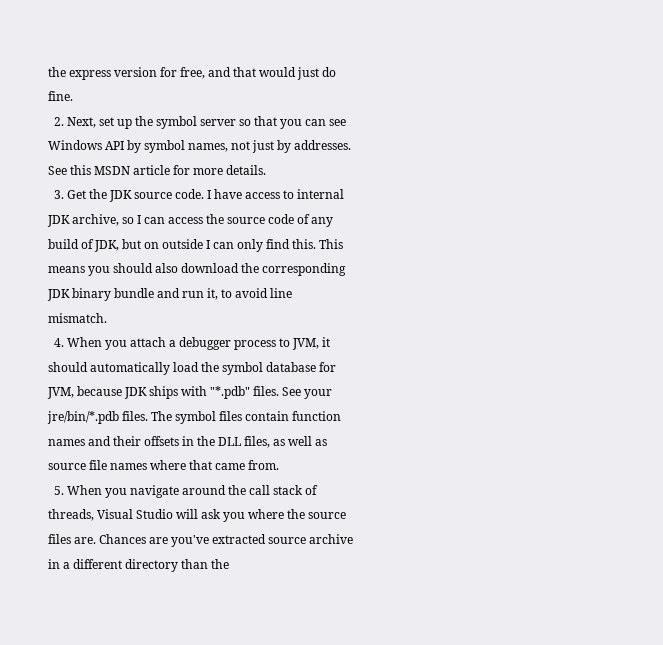the express version for free, and that would just do fine.
  2. Next, set up the symbol server so that you can see Windows API by symbol names, not just by addresses. See this MSDN article for more details.
  3. Get the JDK source code. I have access to internal JDK archive, so I can access the source code of any build of JDK, but on outside I can only find this. This means you should also download the corresponding JDK binary bundle and run it, to avoid line mismatch.
  4. When you attach a debugger process to JVM, it should automatically load the symbol database for JVM, because JDK ships with "*.pdb" files. See your jre/bin/*.pdb files. The symbol files contain function names and their offsets in the DLL files, as well as source file names where that came from.
  5. When you navigate around the call stack of threads, Visual Studio will ask you where the source files are. Chances are you've extracted source archive in a different directory than the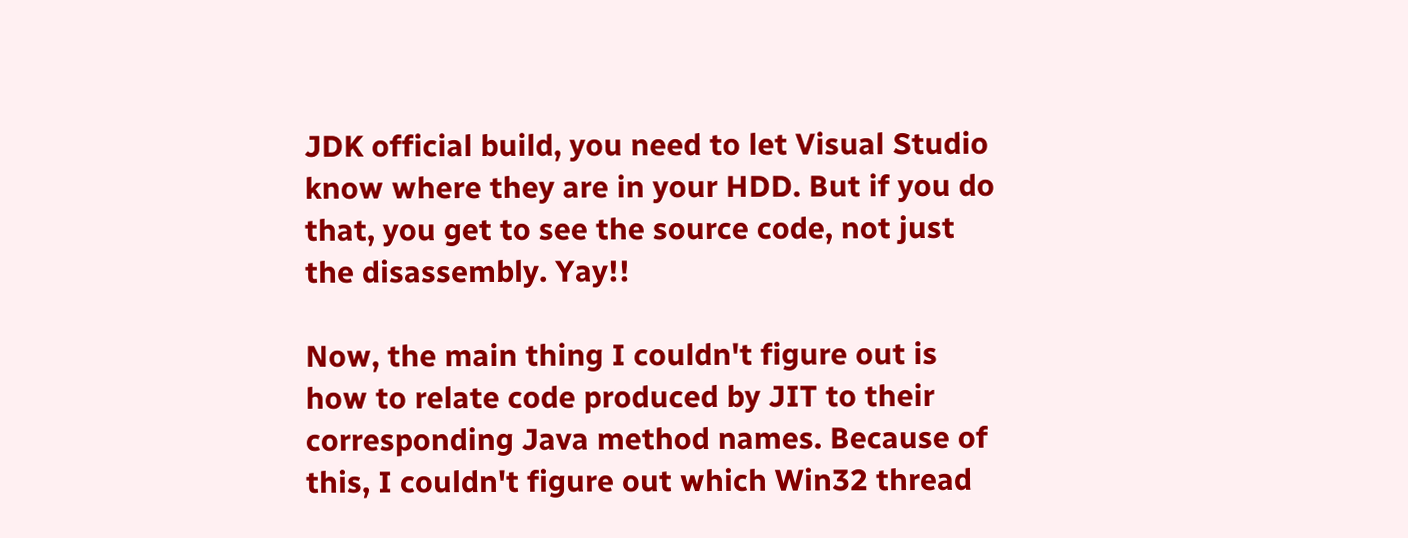JDK official build, you need to let Visual Studio know where they are in your HDD. But if you do that, you get to see the source code, not just the disassembly. Yay!!

Now, the main thing I couldn't figure out is how to relate code produced by JIT to their corresponding Java method names. Because of this, I couldn't figure out which Win32 thread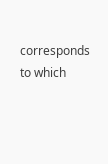corresponds to which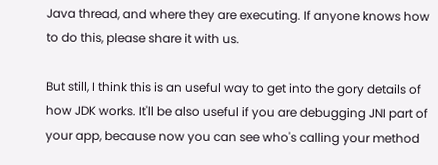Java thread, and where they are executing. If anyone knows how to do this, please share it with us.

But still, I think this is an useful way to get into the gory details of how JDK works. It'll be also useful if you are debugging JNI part of your app, because now you can see who's calling your method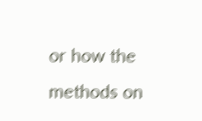or how the methods on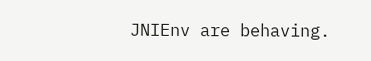JNIEnv are behaving.